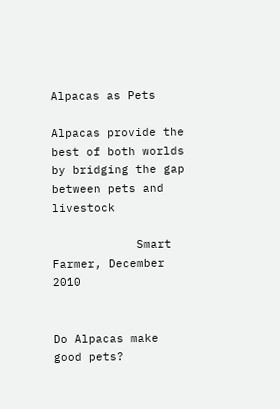Alpacas as Pets

Alpacas provide the best of both worlds by bridging the gap between pets and livestock

            Smart Farmer, December 2010


Do Alpacas make good pets?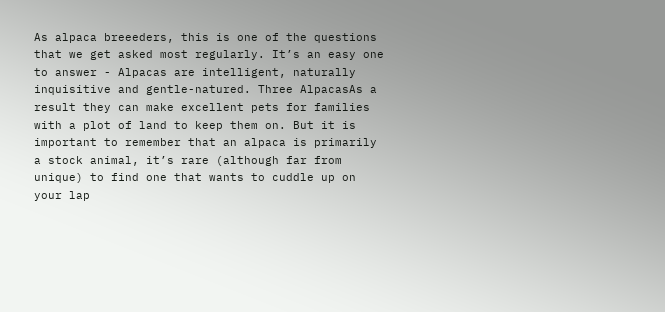As alpaca breeeders, this is one of the questions that we get asked most regularly. It’s an easy one to answer - Alpacas are intelligent, naturally inquisitive and gentle-natured. Three AlpacasAs a result they can make excellent pets for families with a plot of land to keep them on. But it is important to remember that an alpaca is primarily a stock animal, it’s rare (although far from unique) to find one that wants to cuddle up on your lap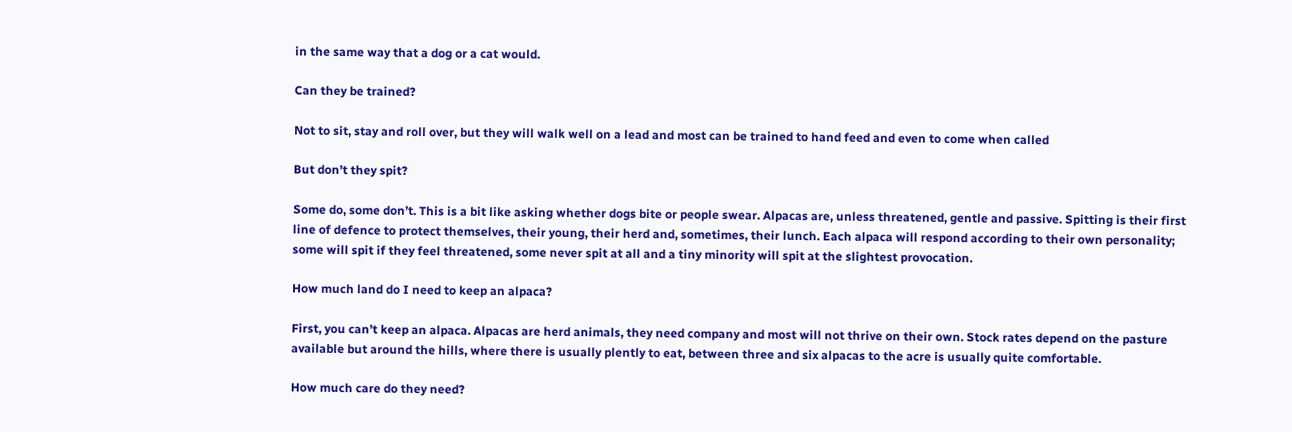in the same way that a dog or a cat would.

Can they be trained?

Not to sit, stay and roll over, but they will walk well on a lead and most can be trained to hand feed and even to come when called

But don’t they spit?

Some do, some don’t. This is a bit like asking whether dogs bite or people swear. Alpacas are, unless threatened, gentle and passive. Spitting is their first line of defence to protect themselves, their young, their herd and, sometimes, their lunch. Each alpaca will respond according to their own personality; some will spit if they feel threatened, some never spit at all and a tiny minority will spit at the slightest provocation.

How much land do I need to keep an alpaca?

First, you can’t keep an alpaca. Alpacas are herd animals, they need company and most will not thrive on their own. Stock rates depend on the pasture available but around the hills, where there is usually plently to eat, between three and six alpacas to the acre is usually quite comfortable.

How much care do they need?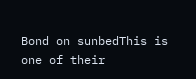Bond on sunbedThis is one of their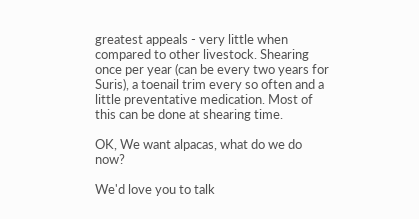greatest appeals - very little when compared to other livestock. Shearing once per year (can be every two years for Suris), a toenail trim every so often and a little preventative medication. Most of this can be done at shearing time.

OK, We want alpacas, what do we do now?

We'd love you to talk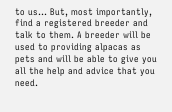to us... But, most importantly, find a registered breeder and talk to them. A breeder will be used to providing alpacas as pets and will be able to give you all the help and advice that you need.